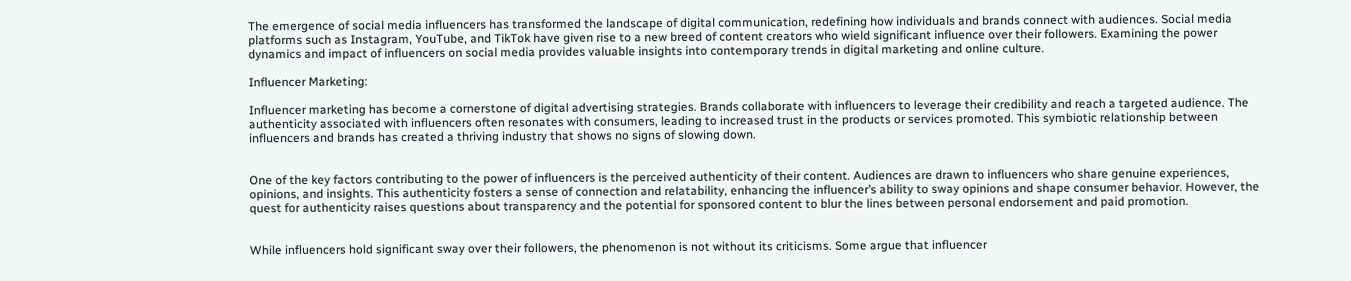The emergence of social media influencers has transformed the landscape of digital communication, redefining how individuals and brands connect with audiences. Social media platforms such as Instagram, YouTube, and TikTok have given rise to a new breed of content creators who wield significant influence over their followers. Examining the power dynamics and impact of influencers on social media provides valuable insights into contemporary trends in digital marketing and online culture.

Influencer Marketing:

Influencer marketing has become a cornerstone of digital advertising strategies. Brands collaborate with influencers to leverage their credibility and reach a targeted audience. The authenticity associated with influencers often resonates with consumers, leading to increased trust in the products or services promoted. This symbiotic relationship between influencers and brands has created a thriving industry that shows no signs of slowing down.


One of the key factors contributing to the power of influencers is the perceived authenticity of their content. Audiences are drawn to influencers who share genuine experiences, opinions, and insights. This authenticity fosters a sense of connection and relatability, enhancing the influencer’s ability to sway opinions and shape consumer behavior. However, the quest for authenticity raises questions about transparency and the potential for sponsored content to blur the lines between personal endorsement and paid promotion.


While influencers hold significant sway over their followers, the phenomenon is not without its criticisms. Some argue that influencer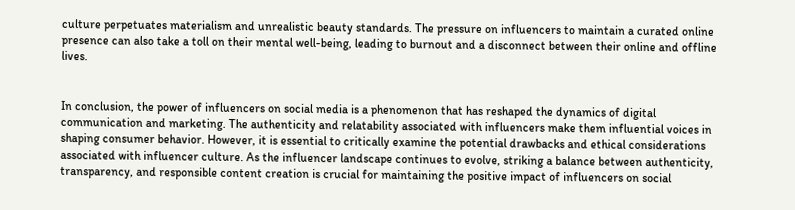culture perpetuates materialism and unrealistic beauty standards. The pressure on influencers to maintain a curated online presence can also take a toll on their mental well-being, leading to burnout and a disconnect between their online and offline lives.


In conclusion, the power of influencers on social media is a phenomenon that has reshaped the dynamics of digital communication and marketing. The authenticity and relatability associated with influencers make them influential voices in shaping consumer behavior. However, it is essential to critically examine the potential drawbacks and ethical considerations associated with influencer culture. As the influencer landscape continues to evolve, striking a balance between authenticity, transparency, and responsible content creation is crucial for maintaining the positive impact of influencers on social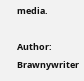media.

Author: Brawnywriter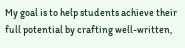My goal is to help students achieve their full potential by crafting well-written,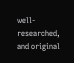well-researched, and original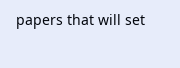papers that will set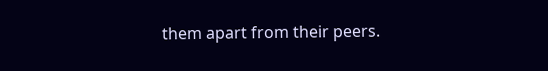them apart from their peers.